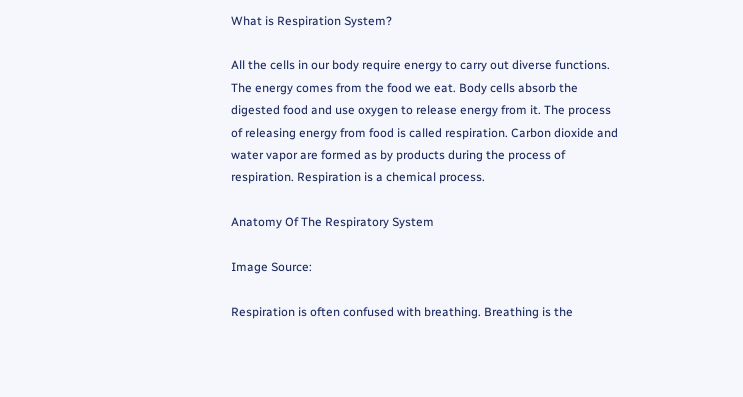What is Respiration System?

All the cells in our body require energy to carry out diverse functions. The energy comes from the food we eat. Body cells absorb the digested food and use oxygen to release energy from it. The process of releasing energy from food is called respiration. Carbon dioxide and water vapor are formed as by products during the process of respiration. Respiration is a chemical process.

Anatomy Of The Respiratory System

Image Source:

Respiration is often confused with breathing. Breathing is the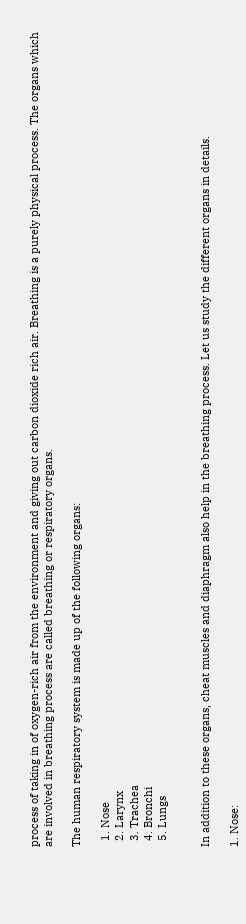process of taking in of oxygen-rich air from the environment and giving out carbon dioxide rich air. Breathing is a purely physical process. The organs which are involved in breathing process are called breathing or respiratory organs.

The human respiratory system is made up of the following organs:

  1. Nose
  2. Larynx
  3. Trachea
  4. Bronchi
  5. Lungs


In addition to these organs, cheat muscles and diaphragm also help in the breathing process. Let us study the different organs in details.

1. Nose: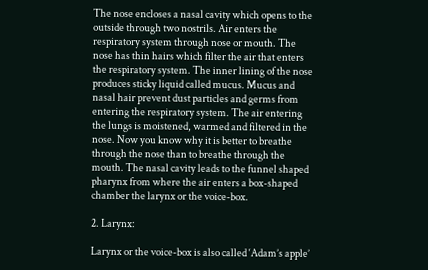The nose encloses a nasal cavity which opens to the outside through two nostrils. Air enters the respiratory system through nose or mouth. The nose has thin hairs which filter the air that enters the respiratory system. The inner lining of the nose produces sticky liquid called mucus. Mucus and nasal hair prevent dust particles and germs from entering the respiratory system. The air entering the lungs is moistened, warmed and filtered in the nose. Now you know why it is better to breathe through the nose than to breathe through the mouth. The nasal cavity leads to the funnel shaped pharynx from where the air enters a box-shaped chamber the larynx or the voice-box.

2. Larynx:

Larynx or the voice-box is also called ‘Adam’s apple’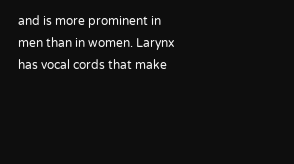and is more prominent in men than in women. Larynx has vocal cords that make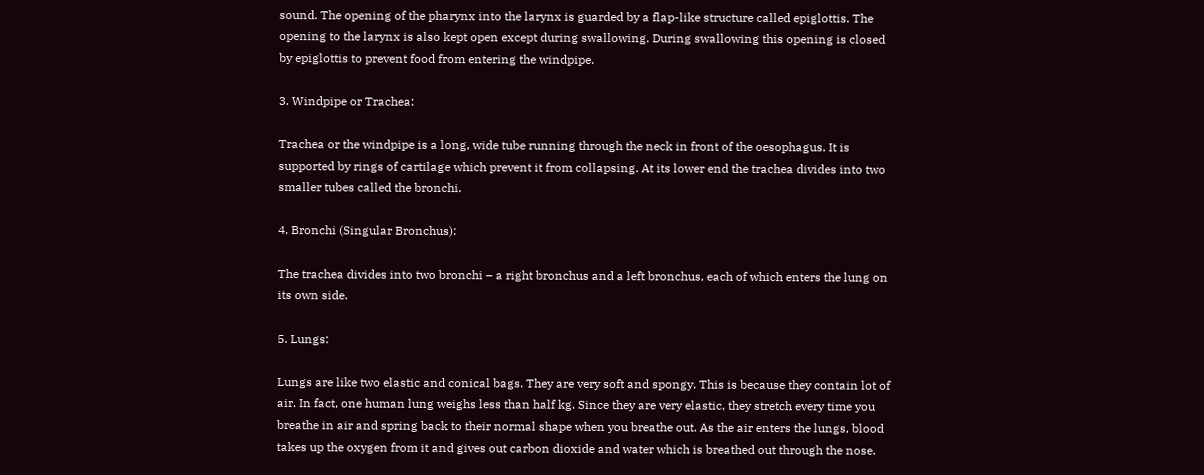sound. The opening of the pharynx into the larynx is guarded by a flap-like structure called epiglottis. The opening to the larynx is also kept open except during swallowing. During swallowing this opening is closed by epiglottis to prevent food from entering the windpipe.

3. Windpipe or Trachea:

Trachea or the windpipe is a long, wide tube running through the neck in front of the oesophagus. It is supported by rings of cartilage which prevent it from collapsing. At its lower end the trachea divides into two smaller tubes called the bronchi.

4. Bronchi (Singular Bronchus):

The trachea divides into two bronchi – a right bronchus and a left bronchus, each of which enters the lung on its own side.

5. Lungs:

Lungs are like two elastic and conical bags. They are very soft and spongy. This is because they contain lot of air. In fact, one human lung weighs less than half kg. Since they are very elastic, they stretch every time you breathe in air and spring back to their normal shape when you breathe out. As the air enters the lungs, blood takes up the oxygen from it and gives out carbon dioxide and water which is breathed out through the nose.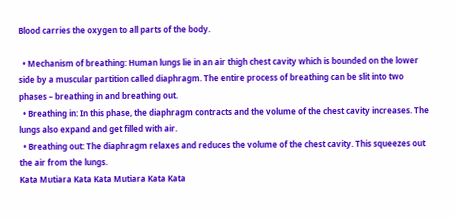Blood carries the oxygen to all parts of the body.

  • Mechanism of breathing: Human lungs lie in an air thigh chest cavity which is bounded on the lower side by a muscular partition called diaphragm. The entire process of breathing can be slit into two phases – breathing in and breathing out.
  • Breathing in: In this phase, the diaphragm contracts and the volume of the chest cavity increases. The lungs also expand and get filled with air.
  • Breathing out: The diaphragm relaxes and reduces the volume of the chest cavity. This squeezes out the air from the lungs.
Kata Mutiara Kata Kata Mutiara Kata Kata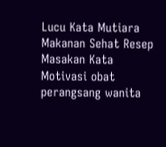Lucu Kata Mutiara Makanan Sehat Resep Masakan Kata Motivasi obat perangsang wanita